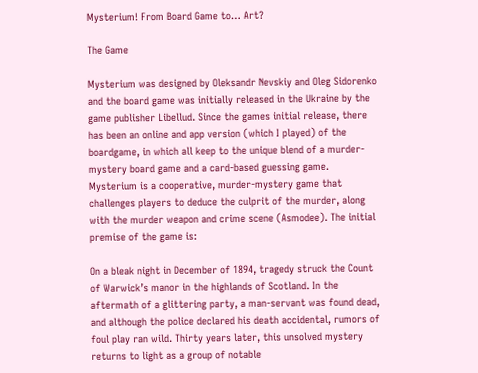Mysterium! From Board Game to… Art?

The Game

Mysterium was designed by Oleksandr Nevskiy and Oleg Sidorenko and the board game was initially released in the Ukraine by the game publisher Libellud. Since the games initial release, there has been an online and app version (which I played) of the boardgame, in which all keep to the unique blend of a murder-mystery board game and a card-based guessing game. Mysterium is a cooperative, murder-mystery game that challenges players to deduce the culprit of the murder, along with the murder weapon and crime scene (Asmodee). The initial premise of the game is:

On a bleak night in December of 1894, tragedy struck the Count of Warwick’s manor in the highlands of Scotland. In the aftermath of a glittering party, a man-servant was found dead, and although the police declared his death accidental, rumors of foul play ran wild. Thirty years later, this unsolved mystery returns to light as a group of notable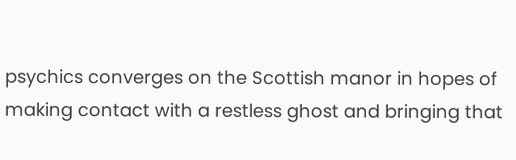psychics converges on the Scottish manor in hopes of making contact with a restless ghost and bringing that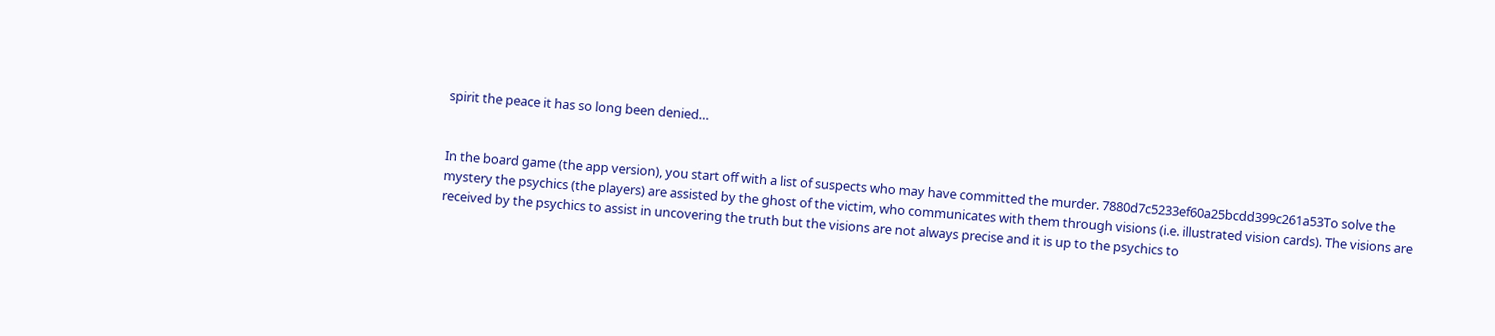spirit the peace it has so long been denied…


In the board game (the app version), you start off with a list of suspects who may have committed the murder. 7880d7c5233ef60a25bcdd399c261a53To solve the mystery the psychics (the players) are assisted by the ghost of the victim, who communicates with them through visions (i.e. illustrated vision cards). The visions are received by the psychics to assist in uncovering the truth but the visions are not always precise and it is up to the psychics to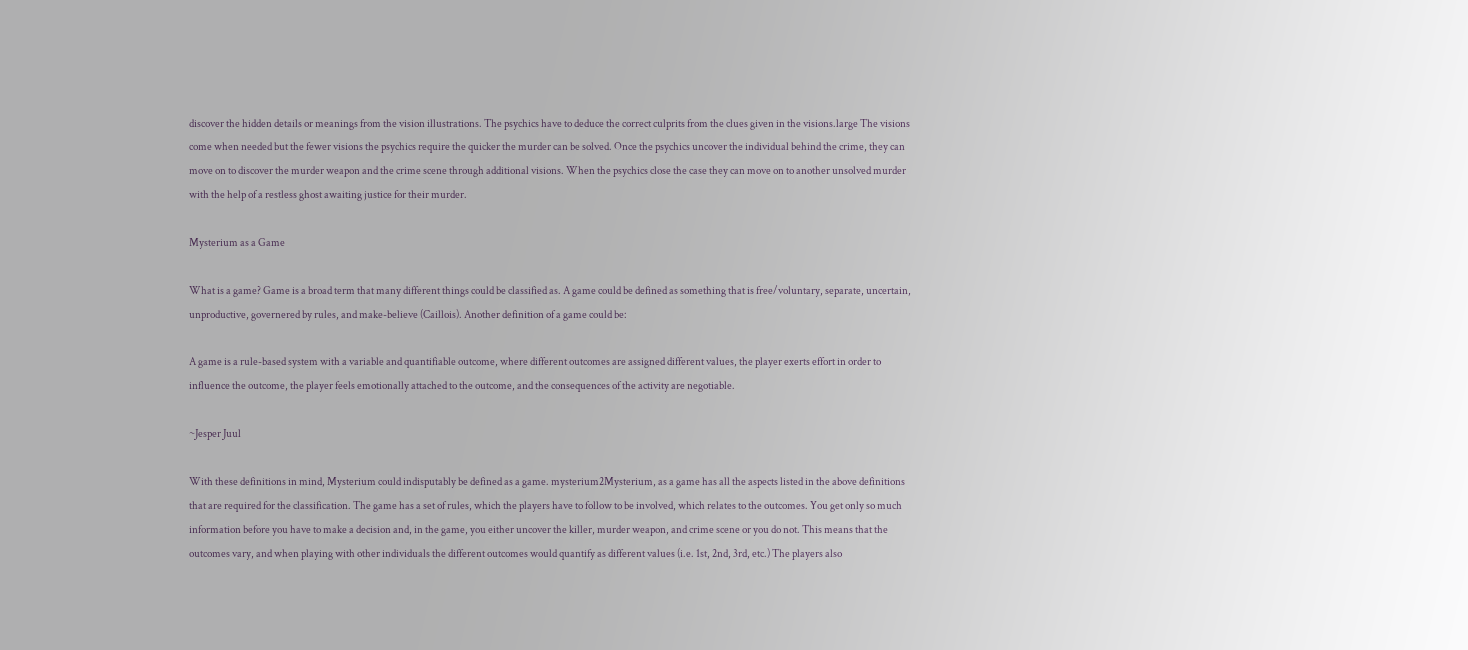discover the hidden details or meanings from the vision illustrations. The psychics have to deduce the correct culprits from the clues given in the visions.large The visions come when needed but the fewer visions the psychics require the quicker the murder can be solved. Once the psychics uncover the individual behind the crime, they can move on to discover the murder weapon and the crime scene through additional visions. When the psychics close the case they can move on to another unsolved murder with the help of a restless ghost awaiting justice for their murder.

Mysterium as a Game

What is a game? Game is a broad term that many different things could be classified as. A game could be defined as something that is free/voluntary, separate, uncertain, unproductive, governered by rules, and make-believe (Caillois). Another definition of a game could be:

A game is a rule-based system with a variable and quantifiable outcome, where different outcomes are assigned different values, the player exerts effort in order to influence the outcome, the player feels emotionally attached to the outcome, and the consequences of the activity are negotiable.

~Jesper Juul

With these definitions in mind, Mysterium could indisputably be defined as a game. mysterium2Mysterium, as a game has all the aspects listed in the above definitions that are required for the classification. The game has a set of rules, which the players have to follow to be involved, which relates to the outcomes. You get only so much information before you have to make a decision and, in the game, you either uncover the killer, murder weapon, and crime scene or you do not. This means that the outcomes vary, and when playing with other individuals the different outcomes would quantify as different values (i.e. 1st, 2nd, 3rd, etc.) The players also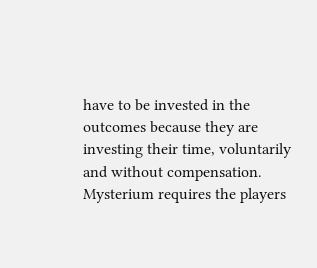have to be invested in the outcomes because they are investing their time, voluntarily and without compensation. Mysterium requires the players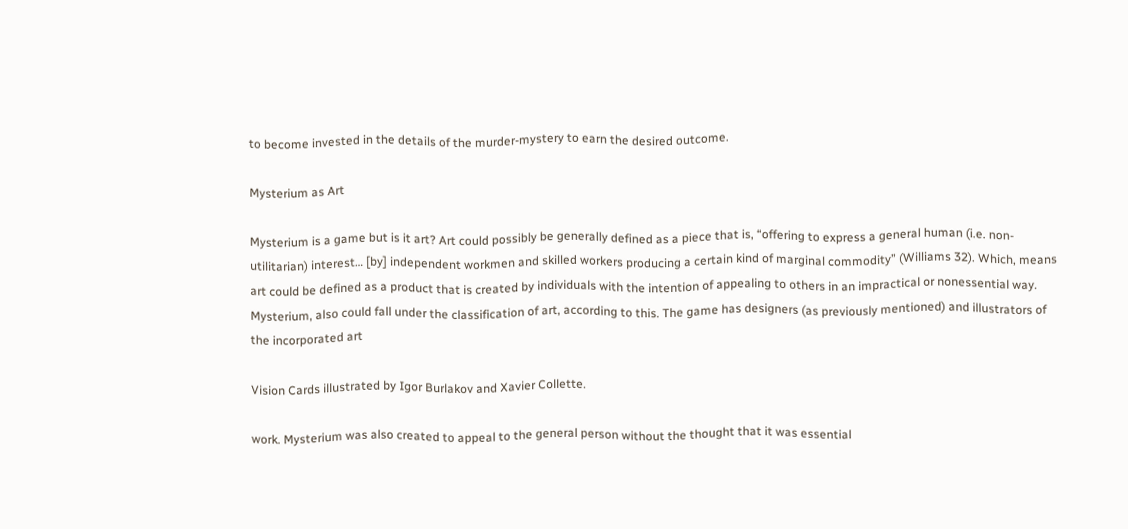to become invested in the details of the murder-mystery to earn the desired outcome.

Mysterium as Art

Mysterium is a game but is it art? Art could possibly be generally defined as a piece that is, “offering to express a general human (i.e. non-utilitarian) interest… [by] independent workmen and skilled workers producing a certain kind of marginal commodity” (Williams 32). Which, means art could be defined as a product that is created by individuals with the intention of appealing to others in an impractical or nonessential way. Mysterium, also could fall under the classification of art, according to this. The game has designers (as previously mentioned) and illustrators of the incorporated art

Vision Cards illustrated by Igor Burlakov and Xavier Collette.

work. Mysterium was also created to appeal to the general person without the thought that it was essential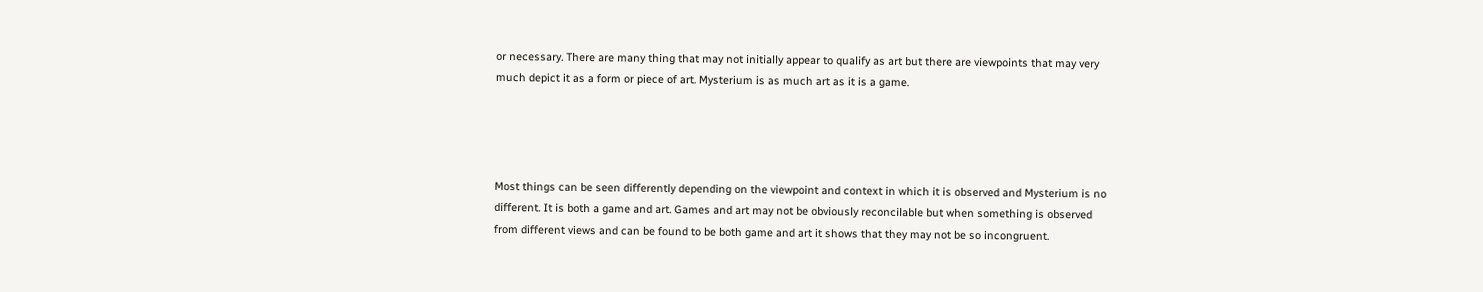or necessary. There are many thing that may not initially appear to qualify as art but there are viewpoints that may very much depict it as a form or piece of art. Mysterium is as much art as it is a game.




Most things can be seen differently depending on the viewpoint and context in which it is observed and Mysterium is no different. It is both a game and art. Games and art may not be obviously reconcilable but when something is observed from different views and can be found to be both game and art it shows that they may not be so incongruent.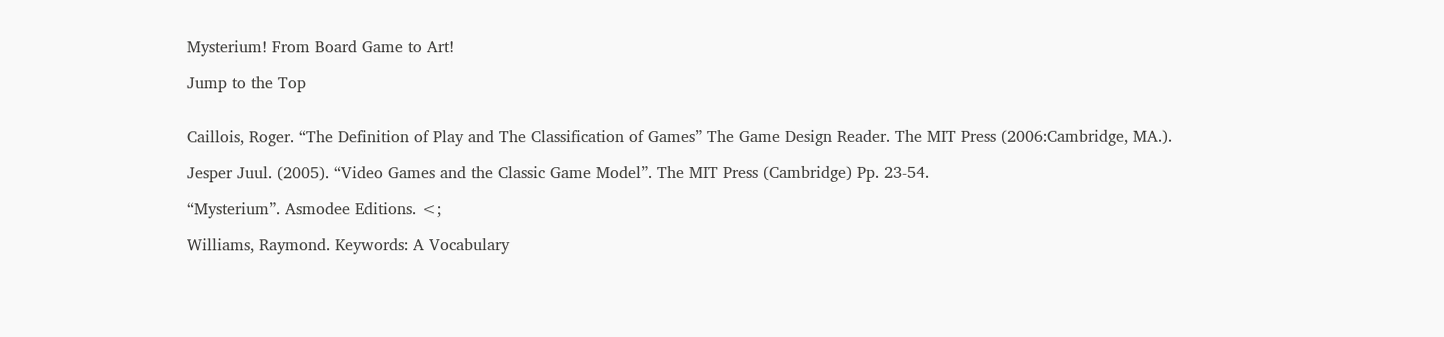Mysterium! From Board Game to Art!

Jump to the Top


Caillois, Roger. “The Definition of Play and The Classification of Games” The Game Design Reader. The MIT Press (2006:Cambridge, MA.).

Jesper Juul. (2005). “Video Games and the Classic Game Model”. The MIT Press (Cambridge) Pp. 23-54.

“Mysterium”. Asmodee Editions. <;

Williams, Raymond. Keywords: A Vocabulary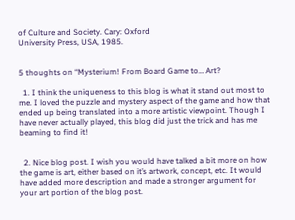of Culture and Society. Cary: Oxford
University Press, USA, 1985.


5 thoughts on “Mysterium! From Board Game to… Art?

  1. I think the uniqueness to this blog is what it stand out most to me. I loved the puzzle and mystery aspect of the game and how that ended up being translated into a more artistic viewpoint. Though I have never actually played, this blog did just the trick and has me beaming to find it!


  2. Nice blog post. I wish you would have talked a bit more on how the game is art, either based on it’s artwork, concept, etc. It would have added more description and made a stronger argument for your art portion of the blog post.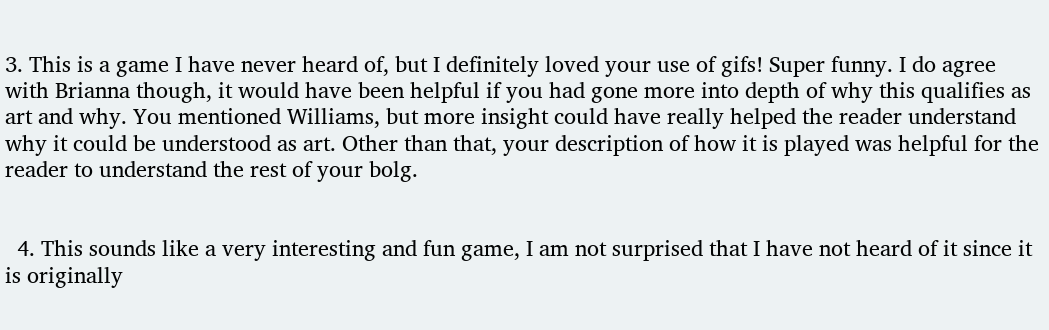3. This is a game I have never heard of, but I definitely loved your use of gifs! Super funny. I do agree with Brianna though, it would have been helpful if you had gone more into depth of why this qualifies as art and why. You mentioned Williams, but more insight could have really helped the reader understand why it could be understood as art. Other than that, your description of how it is played was helpful for the reader to understand the rest of your bolg.


  4. This sounds like a very interesting and fun game, I am not surprised that I have not heard of it since it is originally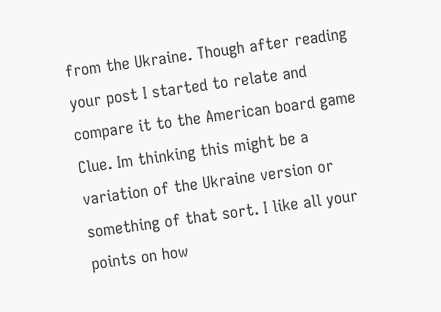from the Ukraine. Though after reading your post I started to relate and compare it to the American board game Clue. Im thinking this might be a variation of the Ukraine version or something of that sort. I like all your points on how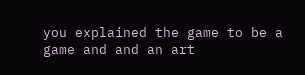you explained the game to be a game and and an art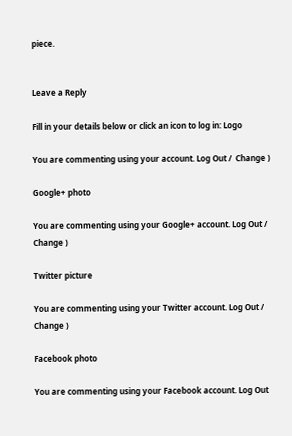piece.


Leave a Reply

Fill in your details below or click an icon to log in: Logo

You are commenting using your account. Log Out /  Change )

Google+ photo

You are commenting using your Google+ account. Log Out /  Change )

Twitter picture

You are commenting using your Twitter account. Log Out /  Change )

Facebook photo

You are commenting using your Facebook account. Log Out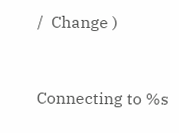/  Change )


Connecting to %s